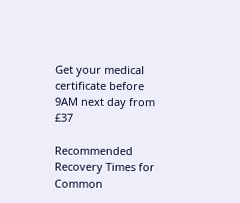Get your medical certificate before 9AM next day from £37

Recommended Recovery Times for Common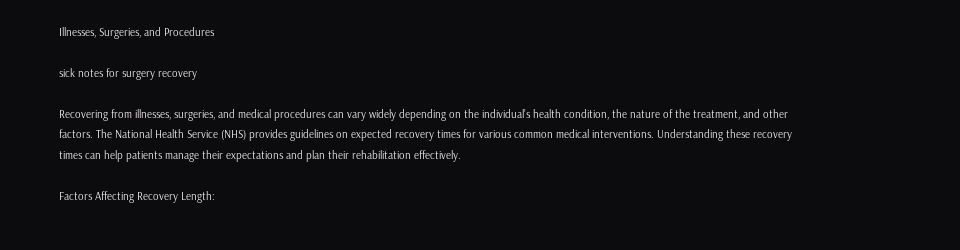Illnesses, Surgeries, and Procedures

sick notes for surgery recovery

Recovering from illnesses, surgeries, and medical procedures can vary widely depending on the individual’s health condition, the nature of the treatment, and other factors. The National Health Service (NHS) provides guidelines on expected recovery times for various common medical interventions. Understanding these recovery times can help patients manage their expectations and plan their rehabilitation effectively.

Factors Affecting Recovery Length: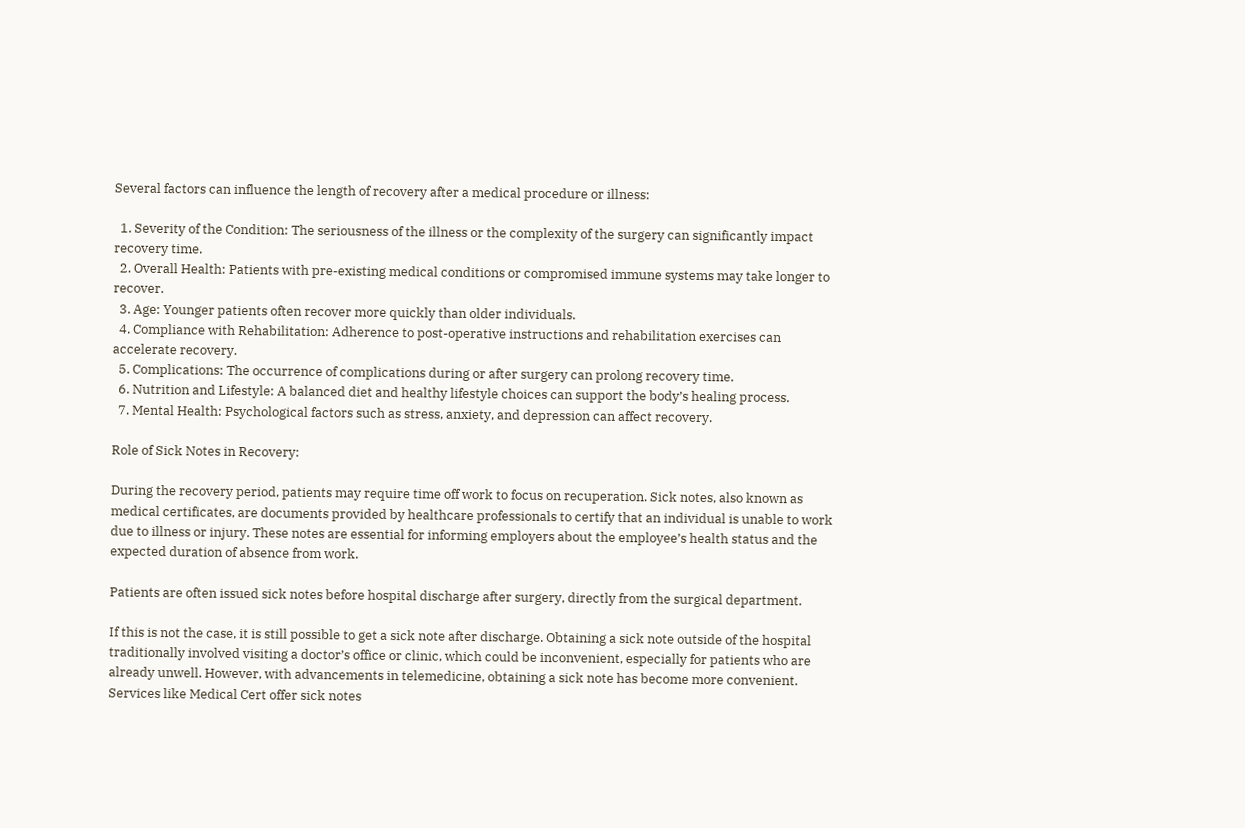Several factors can influence the length of recovery after a medical procedure or illness:

  1. Severity of the Condition: The seriousness of the illness or the complexity of the surgery can significantly impact recovery time.
  2. Overall Health: Patients with pre-existing medical conditions or compromised immune systems may take longer to recover.
  3. Age: Younger patients often recover more quickly than older individuals.
  4. Compliance with Rehabilitation: Adherence to post-operative instructions and rehabilitation exercises can accelerate recovery.
  5. Complications: The occurrence of complications during or after surgery can prolong recovery time.
  6. Nutrition and Lifestyle: A balanced diet and healthy lifestyle choices can support the body’s healing process.
  7. Mental Health: Psychological factors such as stress, anxiety, and depression can affect recovery.

Role of Sick Notes in Recovery:

During the recovery period, patients may require time off work to focus on recuperation. Sick notes, also known as medical certificates, are documents provided by healthcare professionals to certify that an individual is unable to work due to illness or injury. These notes are essential for informing employers about the employee’s health status and the expected duration of absence from work.

Patients are often issued sick notes before hospital discharge after surgery, directly from the surgical department.

If this is not the case, it is still possible to get a sick note after discharge. Obtaining a sick note outside of the hospital traditionally involved visiting a doctor’s office or clinic, which could be inconvenient, especially for patients who are already unwell. However, with advancements in telemedicine, obtaining a sick note has become more convenient. Services like Medical Cert offer sick notes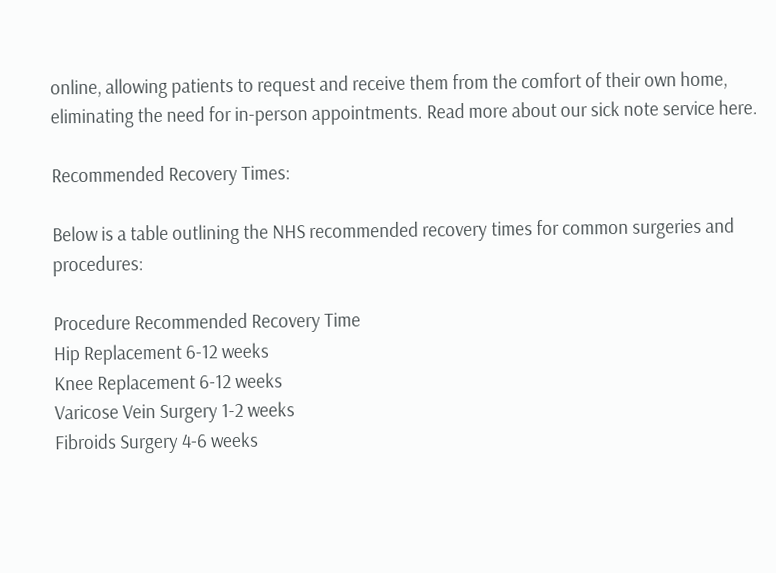online, allowing patients to request and receive them from the comfort of their own home, eliminating the need for in-person appointments. Read more about our sick note service here.

Recommended Recovery Times:

Below is a table outlining the NHS recommended recovery times for common surgeries and procedures:

Procedure Recommended Recovery Time
Hip Replacement 6-12 weeks
Knee Replacement 6-12 weeks
Varicose Vein Surgery 1-2 weeks
Fibroids Surgery 4-6 weeks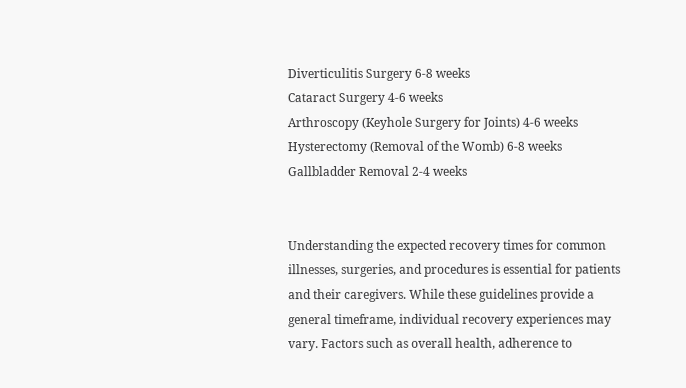Diverticulitis Surgery 6-8 weeks
Cataract Surgery 4-6 weeks
Arthroscopy (Keyhole Surgery for Joints) 4-6 weeks
Hysterectomy (Removal of the Womb) 6-8 weeks
Gallbladder Removal 2-4 weeks


Understanding the expected recovery times for common illnesses, surgeries, and procedures is essential for patients and their caregivers. While these guidelines provide a general timeframe, individual recovery experiences may vary. Factors such as overall health, adherence to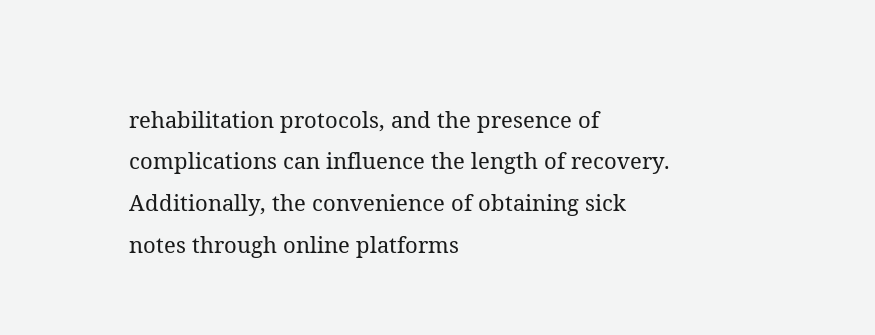rehabilitation protocols, and the presence of complications can influence the length of recovery. Additionally, the convenience of obtaining sick notes through online platforms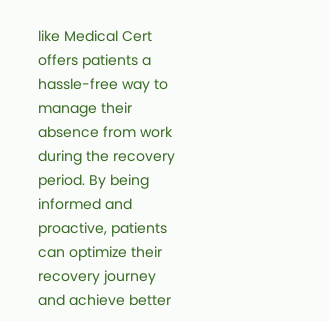like Medical Cert offers patients a hassle-free way to manage their absence from work during the recovery period. By being informed and proactive, patients can optimize their recovery journey and achieve better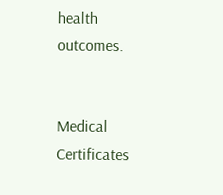health outcomes.


Medical Certificates